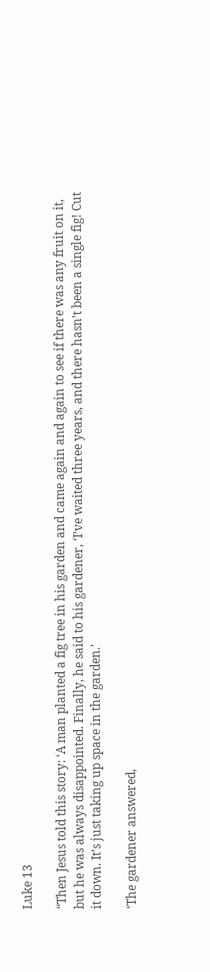Luke 13

“Then Jesus told this story: ‘A man planted a fig tree in his garden and came again and again to see if there was any fruit on it, but he was always disappointed. Finally, he said to his gardener, ‘I’ve waited three years, and there hasn’t been a single fig! Cut it down. It’s just taking up space in the garden.’

‘The gardener answered,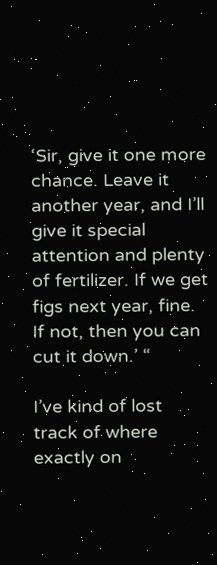‘Sir, give it one more chance. Leave it another year, and I’ll give it special attention and plenty of fertilizer. If we get figs next year, fine. If not, then you can cut it down.’ “

I’ve kind of lost track of where exactly on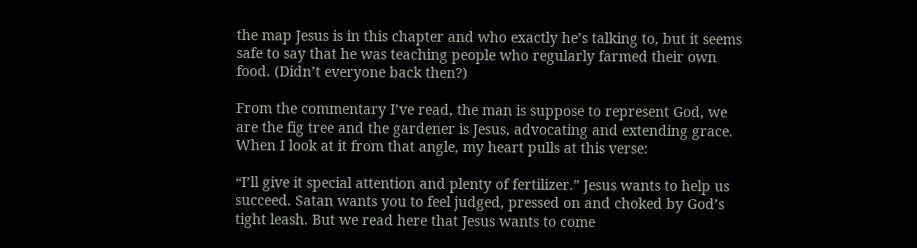the map Jesus is in this chapter and who exactly he’s talking to, but it seems safe to say that he was teaching people who regularly farmed their own food. (Didn’t everyone back then?)

From the commentary I’ve read, the man is suppose to represent God, we are the fig tree and the gardener is Jesus, advocating and extending grace. When I look at it from that angle, my heart pulls at this verse:

“I’ll give it special attention and plenty of fertilizer.” Jesus wants to help us succeed. Satan wants you to feel judged, pressed on and choked by God’s tight leash. But we read here that Jesus wants to come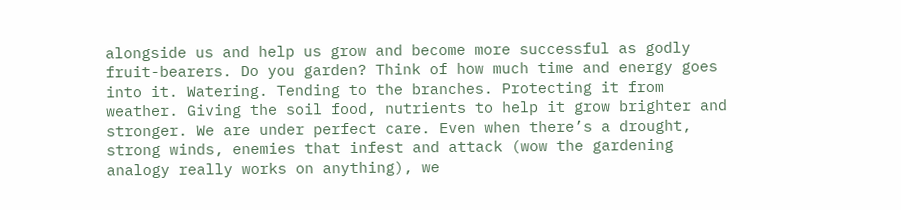alongside us and help us grow and become more successful as godly fruit-bearers. Do you garden? Think of how much time and energy goes into it. Watering. Tending to the branches. Protecting it from weather. Giving the soil food, nutrients to help it grow brighter and stronger. We are under perfect care. Even when there’s a drought, strong winds, enemies that infest and attack (wow the gardening analogy really works on anything), we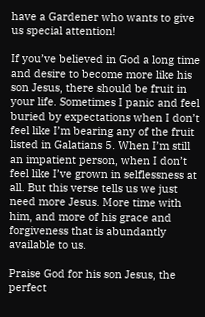have a Gardener who wants to give us special attention!

If you’ve believed in God a long time and desire to become more like his son Jesus, there should be fruit in your life. Sometimes I panic and feel buried by expectations when I don’t feel like I’m bearing any of the fruit listed in Galatians 5. When I’m still an impatient person, when I don’t feel like I’ve grown in selflessness at all. But this verse tells us we just need more Jesus. More time with him, and more of his grace and forgiveness that is abundantly available to us.

Praise God for his son Jesus, the perfect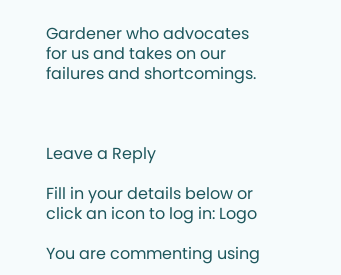Gardener who advocates for us and takes on our failures and shortcomings.



Leave a Reply

Fill in your details below or click an icon to log in: Logo

You are commenting using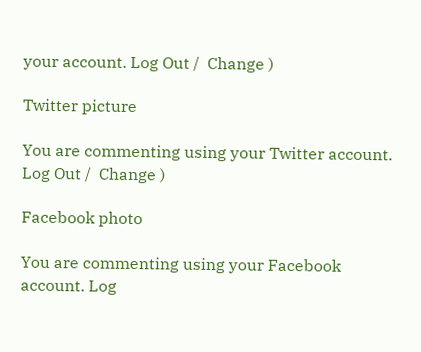your account. Log Out /  Change )

Twitter picture

You are commenting using your Twitter account. Log Out /  Change )

Facebook photo

You are commenting using your Facebook account. Log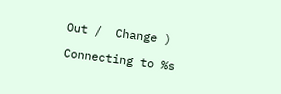Out /  Change )

Connecting to %s